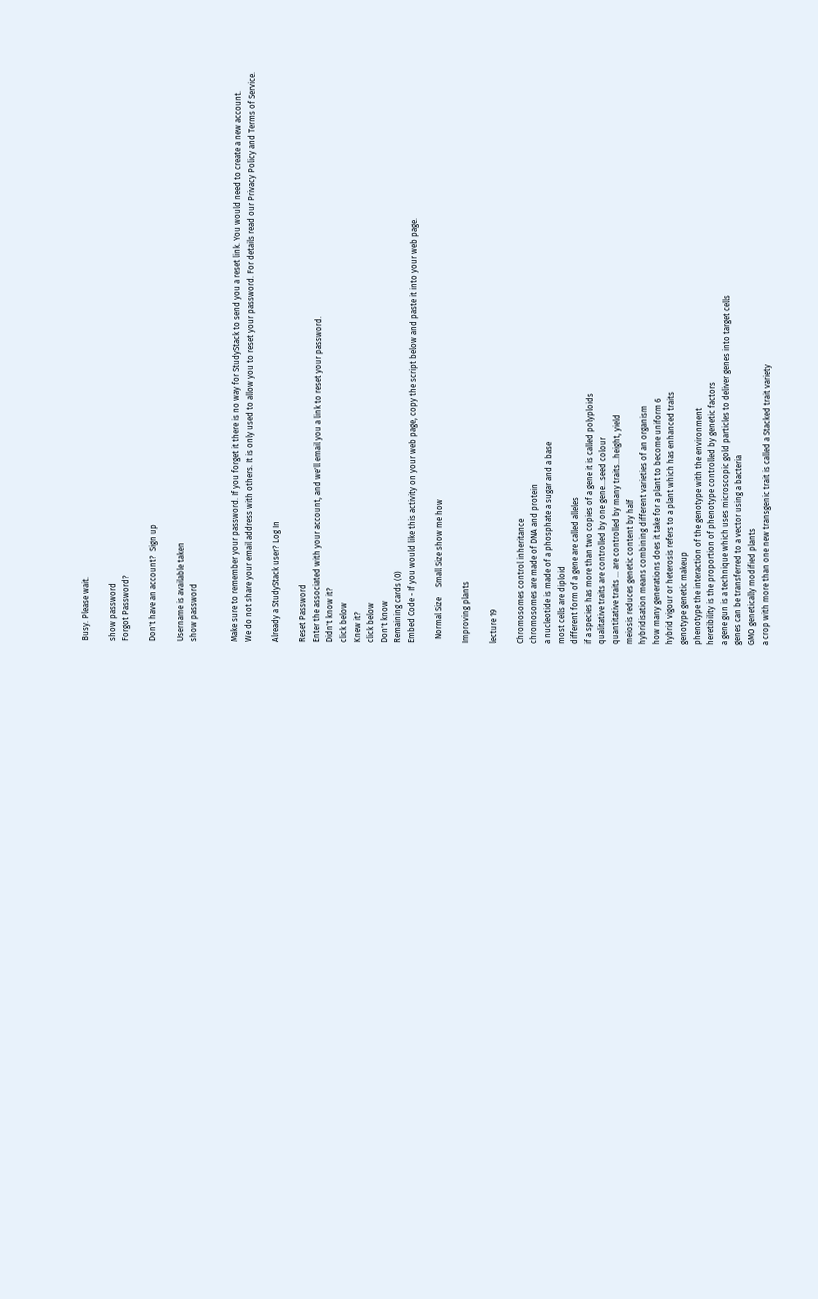Busy. Please wait.

show password
Forgot Password?

Don't have an account?  Sign up

Username is available taken
show password


Make sure to remember your password. If you forget it there is no way for StudyStack to send you a reset link. You would need to create a new account.
We do not share your email address with others. It is only used to allow you to reset your password. For details read our Privacy Policy and Terms of Service.

Already a StudyStack user? Log In

Reset Password
Enter the associated with your account, and we'll email you a link to reset your password.
Didn't know it?
click below
Knew it?
click below
Don't know
Remaining cards (0)
Embed Code - If you would like this activity on your web page, copy the script below and paste it into your web page.

  Normal Size     Small Size show me how

Improving plants

lecture 19

Chromosomes control inheritance
chromosomes are made of DNA and protein
a nucleotide is made of a phosphate a sugar and a base
most cells are diploid
different form of a gene are called alleles
if a species has more than two copies of a gene it is called polyploids
qualitative traits are controlled by one gene...seed colour
quantitative traits ... are controlled by many traits...height, yield
meiosis reduces genetic content by half
hybridisation means combining different varieties of an organism
how many generations does it take for a plant to become uniform 6
hybrid vigour or heterosis refers to a plant which has enhanced traits
genotype genetic makeup
phenotype the interaction of the genotype with the environment
heretibility is the proportion of phenotype controlled by genetic factors
a gene gun is a technique which uses microscopic gold particles to deliver genes into target cells
genes can be transferred to a vector using a bacteria
GMO genetically modified plants
a crop with more than one new transgenic trait is called a Stacked trait variety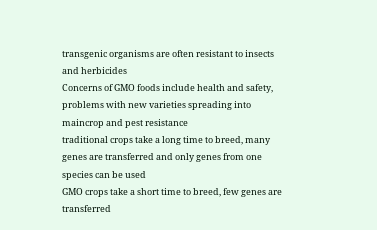transgenic organisms are often resistant to insects and herbicides
Concerns of GMO foods include health and safety, problems with new varieties spreading into maincrop and pest resistance
traditional crops take a long time to breed, many genes are transferred and only genes from one species can be used
GMO crops take a short time to breed, few genes are transferred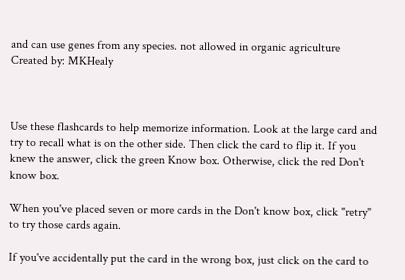and can use genes from any species. not allowed in organic agriculture
Created by: MKHealy



Use these flashcards to help memorize information. Look at the large card and try to recall what is on the other side. Then click the card to flip it. If you knew the answer, click the green Know box. Otherwise, click the red Don't know box.

When you've placed seven or more cards in the Don't know box, click "retry" to try those cards again.

If you've accidentally put the card in the wrong box, just click on the card to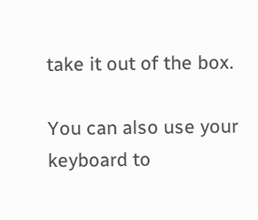take it out of the box.

You can also use your keyboard to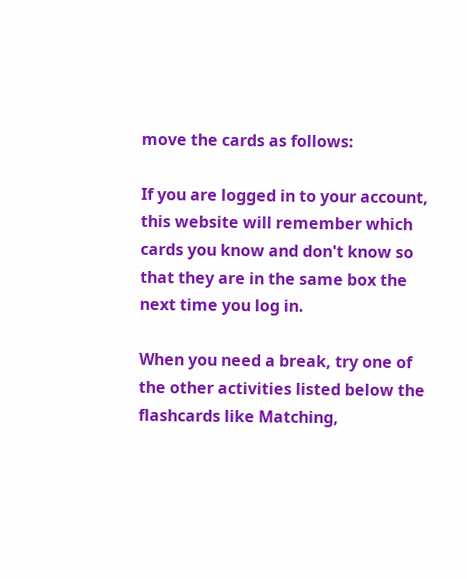move the cards as follows:

If you are logged in to your account, this website will remember which cards you know and don't know so that they are in the same box the next time you log in.

When you need a break, try one of the other activities listed below the flashcards like Matching,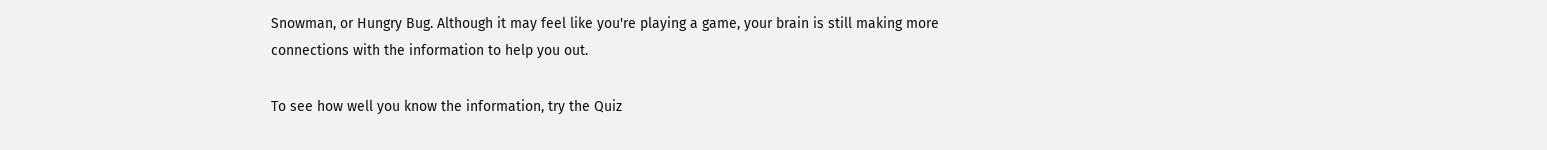Snowman, or Hungry Bug. Although it may feel like you're playing a game, your brain is still making more connections with the information to help you out.

To see how well you know the information, try the Quiz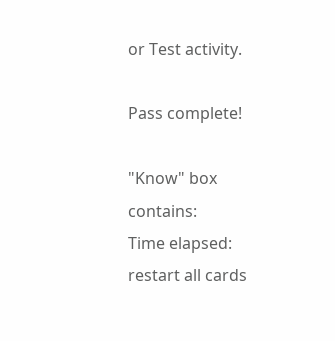or Test activity.

Pass complete!

"Know" box contains:
Time elapsed:
restart all cards